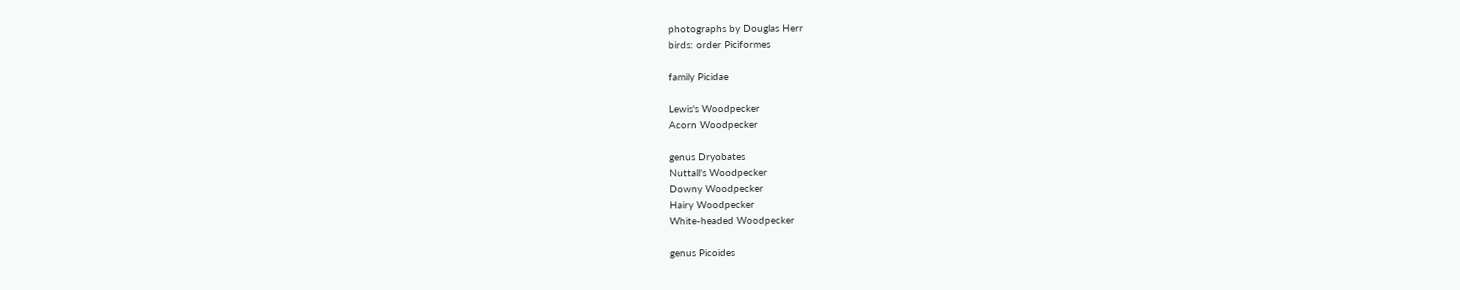photographs by Douglas Herr
birds: order Piciformes

family Picidae

Lewis's Woodpecker
Acorn Woodpecker

genus Dryobates
Nuttall's Woodpecker
Downy Woodpecker
Hairy Woodpecker
White-headed Woodpecker

genus Picoides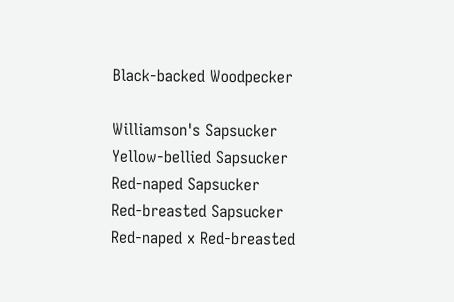Black-backed Woodpecker

Williamson's Sapsucker
Yellow-bellied Sapsucker
Red-naped Sapsucker
Red-breasted Sapsucker
Red-naped x Red-breasted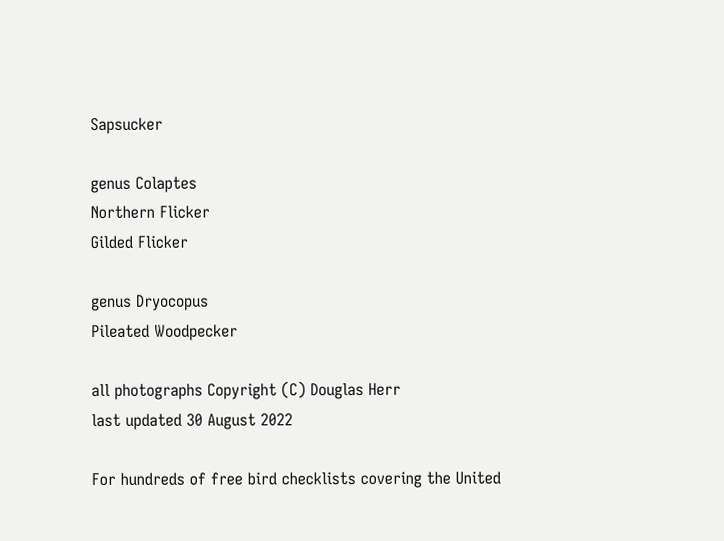Sapsucker

genus Colaptes
Northern Flicker
Gilded Flicker

genus Dryocopus
Pileated Woodpecker

all photographs Copyright (C) Douglas Herr
last updated 30 August 2022

For hundreds of free bird checklists covering the United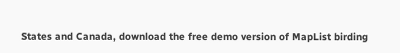States and Canada, download the free demo version of MapList birding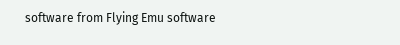software from Flying Emu software